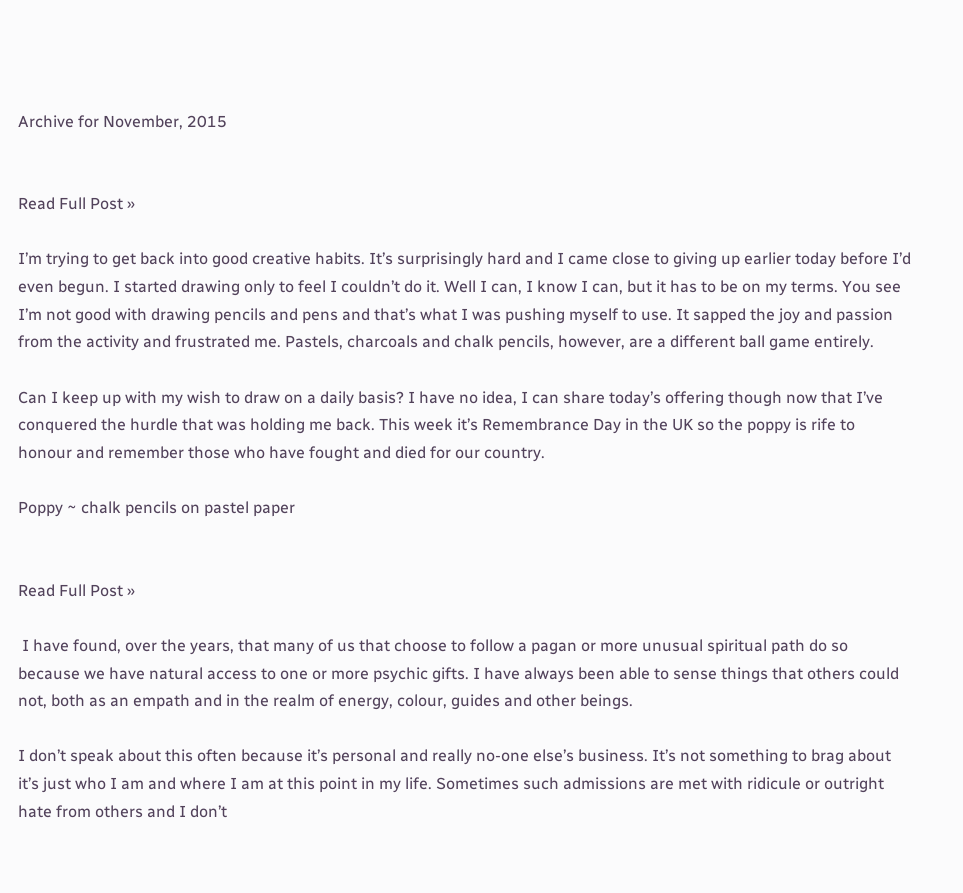Archive for November, 2015


Read Full Post »

I’m trying to get back into good creative habits. It’s surprisingly hard and I came close to giving up earlier today before I’d even begun. I started drawing only to feel I couldn’t do it. Well I can, I know I can, but it has to be on my terms. You see I’m not good with drawing pencils and pens and that’s what I was pushing myself to use. It sapped the joy and passion from the activity and frustrated me. Pastels, charcoals and chalk pencils, however, are a different ball game entirely.

Can I keep up with my wish to draw on a daily basis? I have no idea, I can share today’s offering though now that I’ve conquered the hurdle that was holding me back. This week it’s Remembrance Day in the UK so the poppy is rife to honour and remember those who have fought and died for our country.

Poppy ~ chalk pencils on pastel paper


Read Full Post »

 I have found, over the years, that many of us that choose to follow a pagan or more unusual spiritual path do so because we have natural access to one or more psychic gifts. I have always been able to sense things that others could not, both as an empath and in the realm of energy, colour, guides and other beings.

I don’t speak about this often because it’s personal and really no-one else’s business. It’s not something to brag about it’s just who I am and where I am at this point in my life. Sometimes such admissions are met with ridicule or outright hate from others and I don’t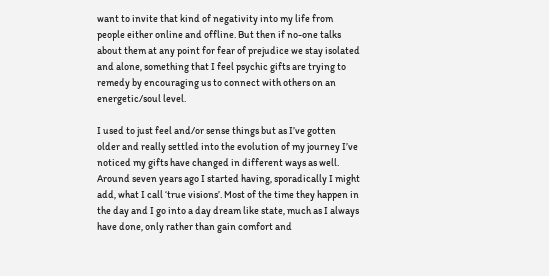want to invite that kind of negativity into my life from people either online and offline. But then if no-one talks about them at any point for fear of prejudice we stay isolated and alone, something that I feel psychic gifts are trying to remedy by encouraging us to connect with others on an energetic/soul level.

I used to just feel and/or sense things but as I’ve gotten older and really settled into the evolution of my journey I’ve noticed my gifts have changed in different ways as well. Around seven years ago I started having, sporadically I might add, what I call ‘true visions’. Most of the time they happen in the day and I go into a day dream like state, much as I always have done, only rather than gain comfort and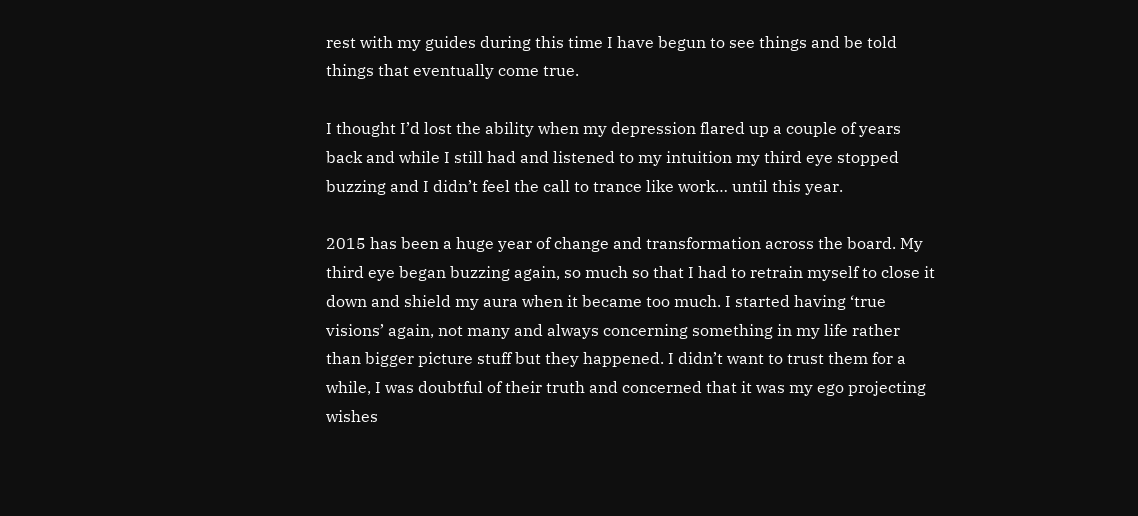rest with my guides during this time I have begun to see things and be told things that eventually come true.

I thought I’d lost the ability when my depression flared up a couple of years back and while I still had and listened to my intuition my third eye stopped buzzing and I didn’t feel the call to trance like work… until this year.

2015 has been a huge year of change and transformation across the board. My third eye began buzzing again, so much so that I had to retrain myself to close it down and shield my aura when it became too much. I started having ‘true visions’ again, not many and always concerning something in my life rather than bigger picture stuff but they happened. I didn’t want to trust them for a while, I was doubtful of their truth and concerned that it was my ego projecting wishes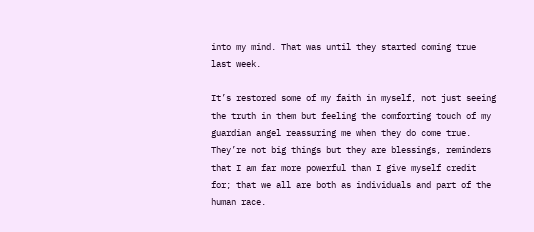into my mind. That was until they started coming true last week.

It’s restored some of my faith in myself, not just seeing the truth in them but feeling the comforting touch of my guardian angel reassuring me when they do come true. They’re not big things but they are blessings, reminders that I am far more powerful than I give myself credit for; that we all are both as individuals and part of the human race.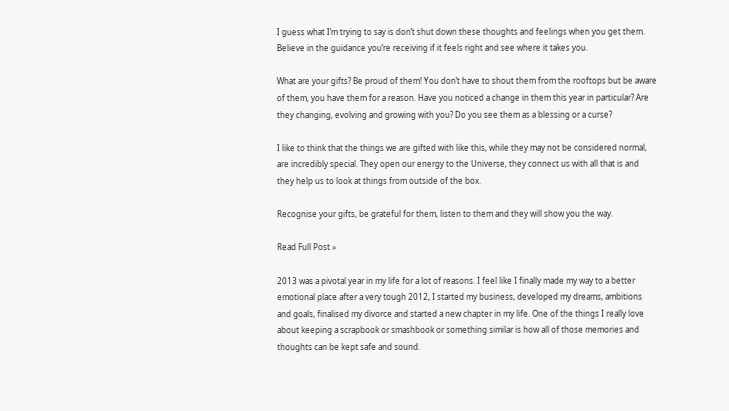I guess what I’m trying to say is don’t shut down these thoughts and feelings when you get them. Believe in the guidance you’re receiving if it feels right and see where it takes you.

What are your gifts? Be proud of them! You don’t have to shout them from the rooftops but be aware of them, you have them for a reason. Have you noticed a change in them this year in particular? Are they changing, evolving and growing with you? Do you see them as a blessing or a curse?

I like to think that the things we are gifted with like this, while they may not be considered normal, are incredibly special. They open our energy to the Universe, they connect us with all that is and they help us to look at things from outside of the box.

Recognise your gifts, be grateful for them, listen to them and they will show you the way.

Read Full Post »

2013 was a pivotal year in my life for a lot of reasons. I feel like I finally made my way to a better emotional place after a very tough 2012, I started my business, developed my dreams, ambitions and goals, finalised my divorce and started a new chapter in my life. One of the things I really love about keeping a scrapbook or smashbook or something similar is how all of those memories and thoughts can be kept safe and sound.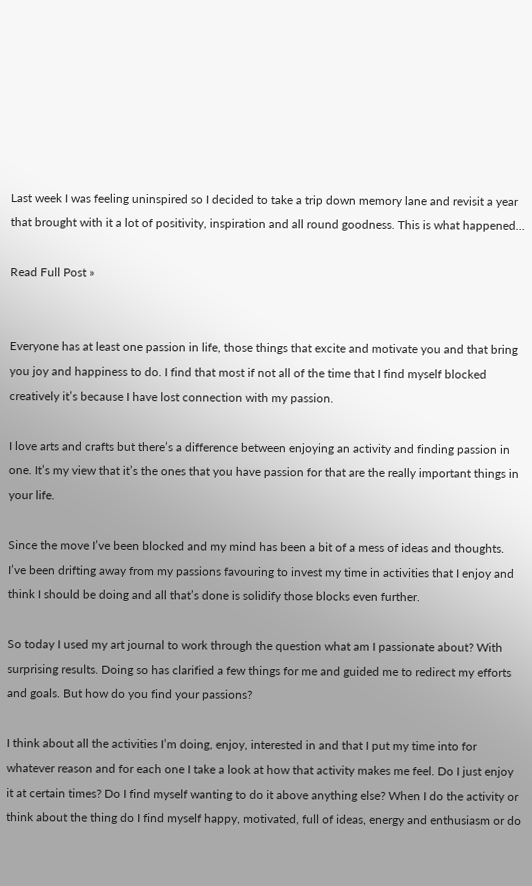Last week I was feeling uninspired so I decided to take a trip down memory lane and revisit a year that brought with it a lot of positivity, inspiration and all round goodness. This is what happened…

Read Full Post »


Everyone has at least one passion in life, those things that excite and motivate you and that bring you joy and happiness to do. I find that most if not all of the time that I find myself blocked creatively it’s because I have lost connection with my passion.

I love arts and crafts but there’s a difference between enjoying an activity and finding passion in one. It’s my view that it’s the ones that you have passion for that are the really important things in your life.

Since the move I’ve been blocked and my mind has been a bit of a mess of ideas and thoughts. I’ve been drifting away from my passions favouring to invest my time in activities that I enjoy and think I should be doing and all that’s done is solidify those blocks even further.

So today I used my art journal to work through the question what am I passionate about? With surprising results. Doing so has clarified a few things for me and guided me to redirect my efforts and goals. But how do you find your passions?

I think about all the activities I’m doing, enjoy, interested in and that I put my time into for whatever reason and for each one I take a look at how that activity makes me feel. Do I just enjoy it at certain times? Do I find myself wanting to do it above anything else? When I do the activity or think about the thing do I find myself happy, motivated, full of ideas, energy and enthusiasm or do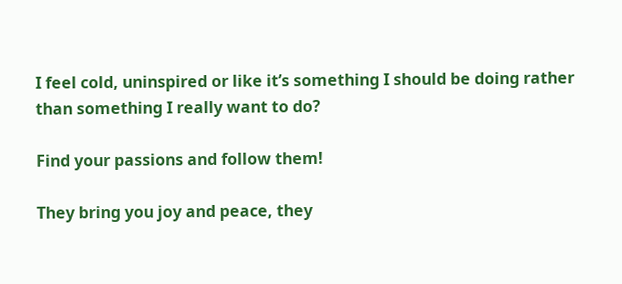I feel cold, uninspired or like it’s something I should be doing rather than something I really want to do?

Find your passions and follow them!

They bring you joy and peace, they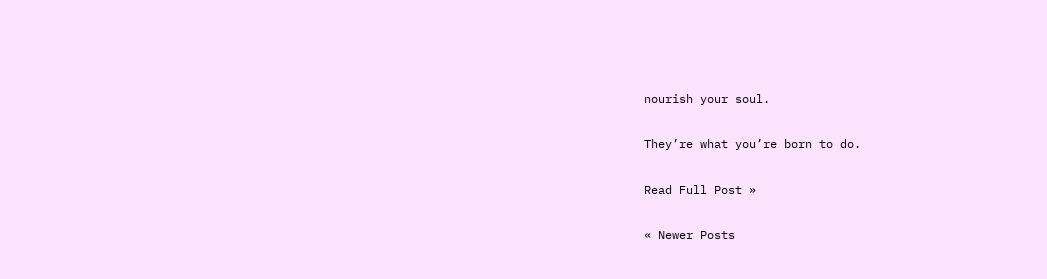nourish your soul.

They’re what you’re born to do.

Read Full Post »

« Newer Posts